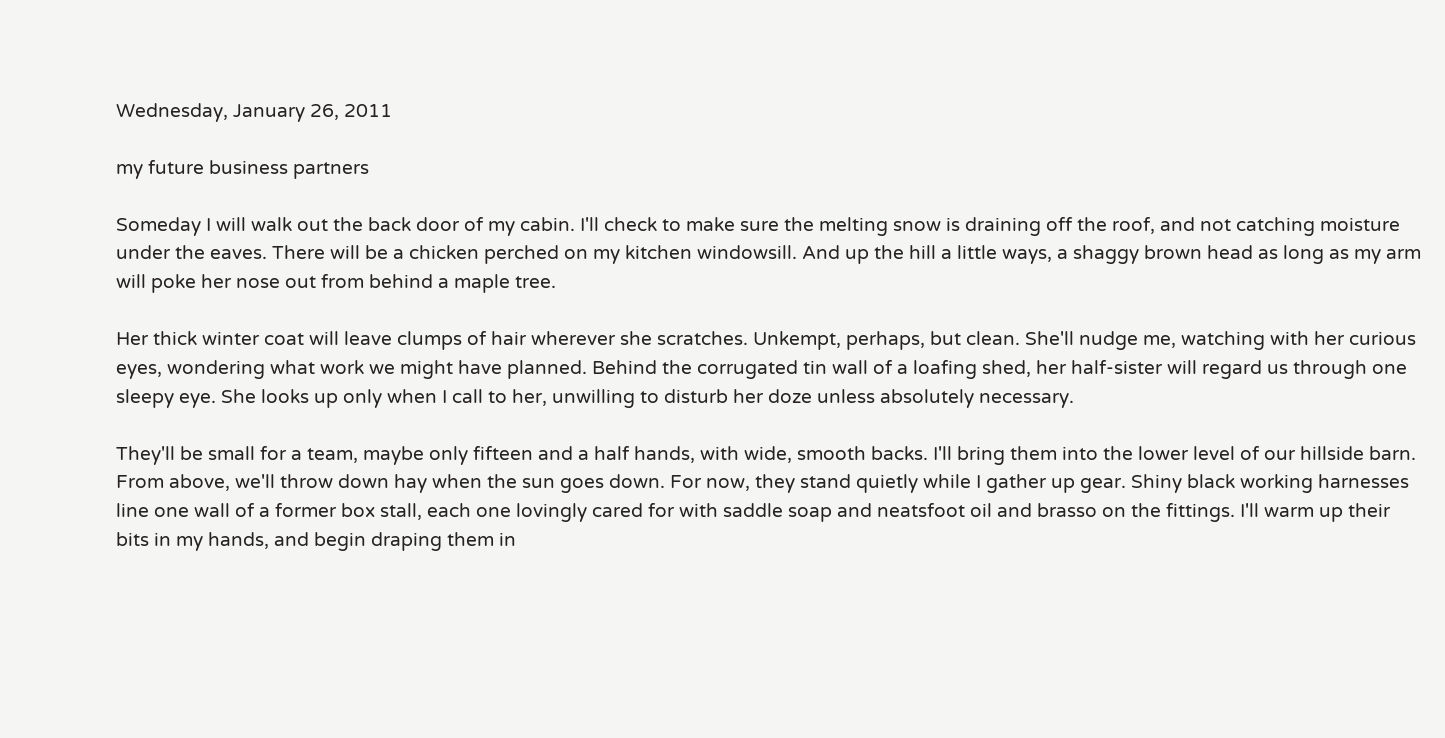Wednesday, January 26, 2011

my future business partners

Someday I will walk out the back door of my cabin. I'll check to make sure the melting snow is draining off the roof, and not catching moisture under the eaves. There will be a chicken perched on my kitchen windowsill. And up the hill a little ways, a shaggy brown head as long as my arm will poke her nose out from behind a maple tree.

Her thick winter coat will leave clumps of hair wherever she scratches. Unkempt, perhaps, but clean. She'll nudge me, watching with her curious eyes, wondering what work we might have planned. Behind the corrugated tin wall of a loafing shed, her half-sister will regard us through one sleepy eye. She looks up only when I call to her, unwilling to disturb her doze unless absolutely necessary.

They'll be small for a team, maybe only fifteen and a half hands, with wide, smooth backs. I'll bring them into the lower level of our hillside barn. From above, we'll throw down hay when the sun goes down. For now, they stand quietly while I gather up gear. Shiny black working harnesses line one wall of a former box stall, each one lovingly cared for with saddle soap and neatsfoot oil and brasso on the fittings. I'll warm up their bits in my hands, and begin draping them in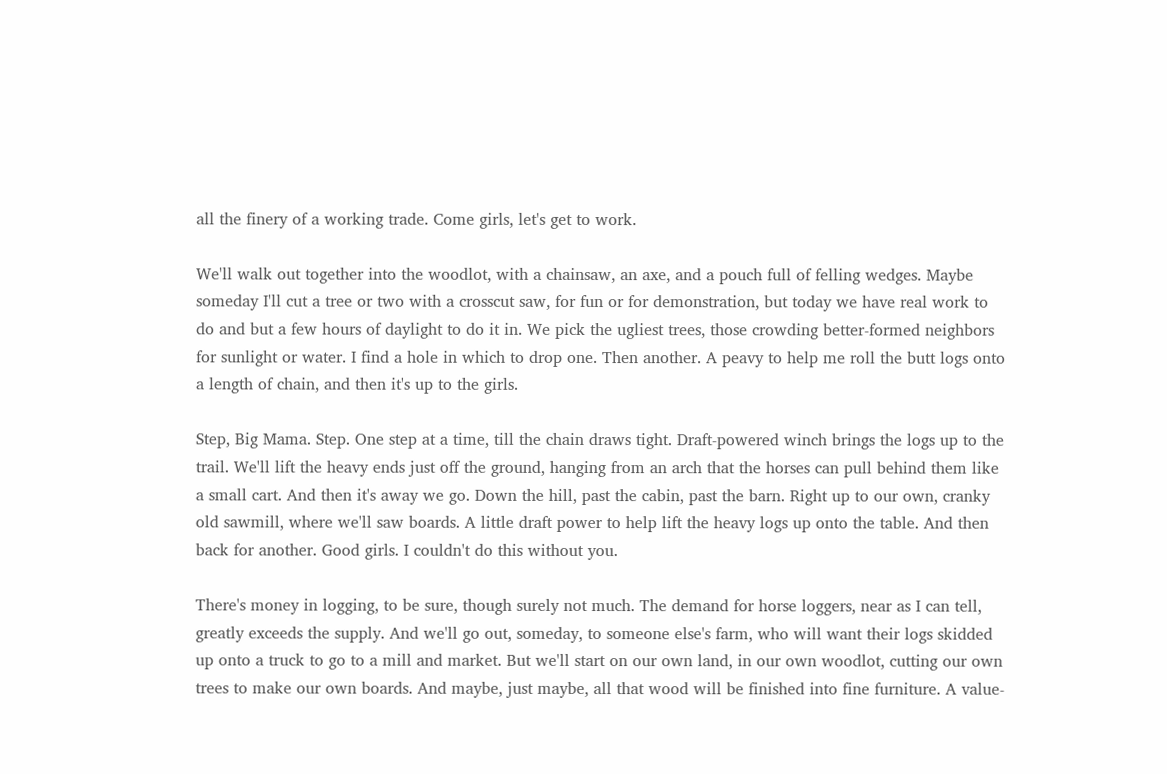all the finery of a working trade. Come girls, let's get to work.

We'll walk out together into the woodlot, with a chainsaw, an axe, and a pouch full of felling wedges. Maybe someday I'll cut a tree or two with a crosscut saw, for fun or for demonstration, but today we have real work to do and but a few hours of daylight to do it in. We pick the ugliest trees, those crowding better-formed neighbors for sunlight or water. I find a hole in which to drop one. Then another. A peavy to help me roll the butt logs onto a length of chain, and then it's up to the girls.

Step, Big Mama. Step. One step at a time, till the chain draws tight. Draft-powered winch brings the logs up to the trail. We'll lift the heavy ends just off the ground, hanging from an arch that the horses can pull behind them like a small cart. And then it's away we go. Down the hill, past the cabin, past the barn. Right up to our own, cranky old sawmill, where we'll saw boards. A little draft power to help lift the heavy logs up onto the table. And then back for another. Good girls. I couldn't do this without you.

There's money in logging, to be sure, though surely not much. The demand for horse loggers, near as I can tell, greatly exceeds the supply. And we'll go out, someday, to someone else's farm, who will want their logs skidded up onto a truck to go to a mill and market. But we'll start on our own land, in our own woodlot, cutting our own trees to make our own boards. And maybe, just maybe, all that wood will be finished into fine furniture. A value-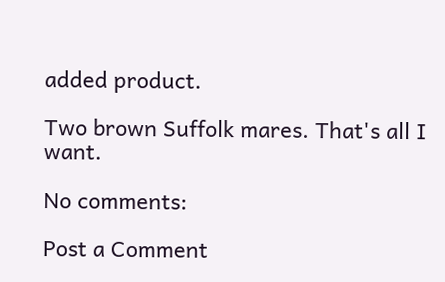added product.

Two brown Suffolk mares. That's all I want.

No comments:

Post a Comment